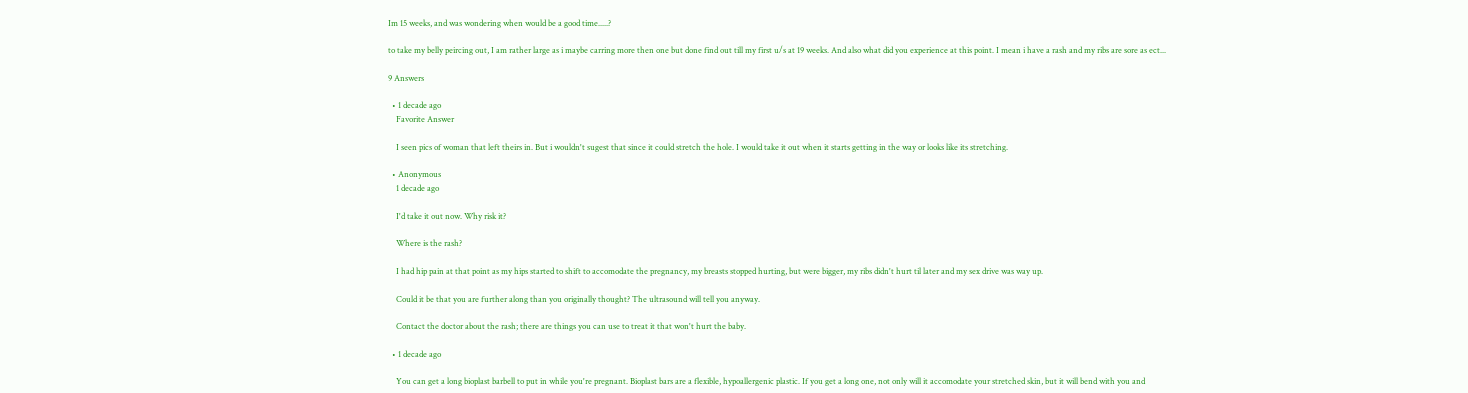Im 15 weeks, and was wondering when would be a good time.....?

to take my belly peircing out, I am rather large as i maybe carring more then one but done find out till my first u/s at 19 weeks. And also what did you experience at this point. I mean i have a rash and my ribs are sore as ect...

9 Answers

  • 1 decade ago
    Favorite Answer

    I seen pics of woman that left theirs in. But i wouldn't sugest that since it could stretch the hole. I would take it out when it starts getting in the way or looks like its stretching.

  • Anonymous
    1 decade ago

    I'd take it out now. Why risk it?

    Where is the rash?

    I had hip pain at that point as my hips started to shift to accomodate the pregnancy, my breasts stopped hurting, but were bigger, my ribs didn't hurt til later and my sex drive was way up.

    Could it be that you are further along than you originally thought? The ultrasound will tell you anyway.

    Contact the doctor about the rash; there are things you can use to treat it that won't hurt the baby.

  • 1 decade ago

    You can get a long bioplast barbell to put in while you're pregnant. Bioplast bars are a flexible, hypoallergenic plastic. If you get a long one, not only will it accomodate your stretched skin, but it will bend with you and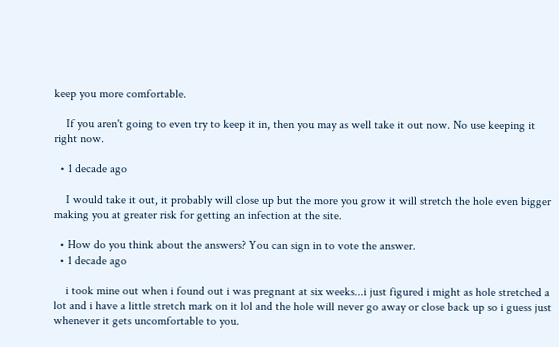keep you more comfortable.

    If you aren't going to even try to keep it in, then you may as well take it out now. No use keeping it right now.

  • 1 decade ago

    I would take it out, it probably will close up but the more you grow it will stretch the hole even bigger making you at greater risk for getting an infection at the site.

  • How do you think about the answers? You can sign in to vote the answer.
  • 1 decade ago

    i took mine out when i found out i was pregnant at six weeks...i just figured i might as hole stretched a lot and i have a little stretch mark on it lol and the hole will never go away or close back up so i guess just whenever it gets uncomfortable to you.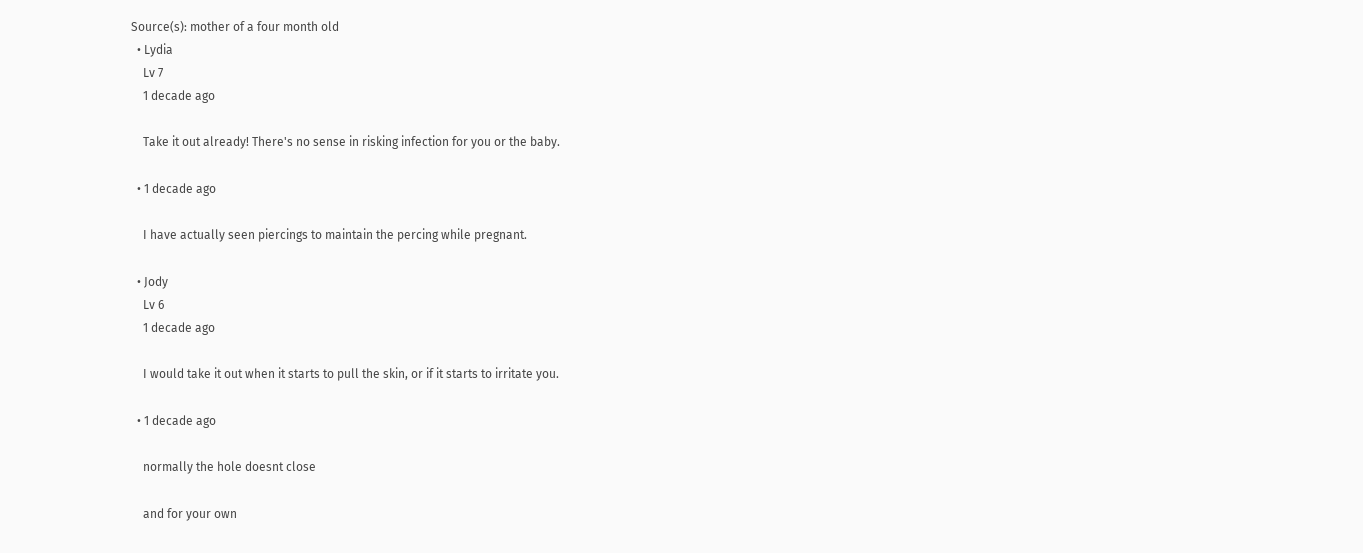Source(s): mother of a four month old
  • Lydia
    Lv 7
    1 decade ago

    Take it out already! There's no sense in risking infection for you or the baby.

  • 1 decade ago

    I have actually seen piercings to maintain the percing while pregnant.

  • Jody
    Lv 6
    1 decade ago

    I would take it out when it starts to pull the skin, or if it starts to irritate you.

  • 1 decade ago

    normally the hole doesnt close

    and for your own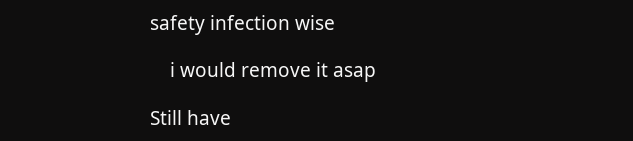safety infection wise

    i would remove it asap

Still have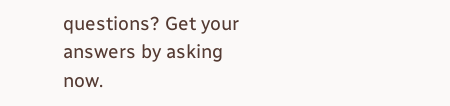questions? Get your answers by asking now.